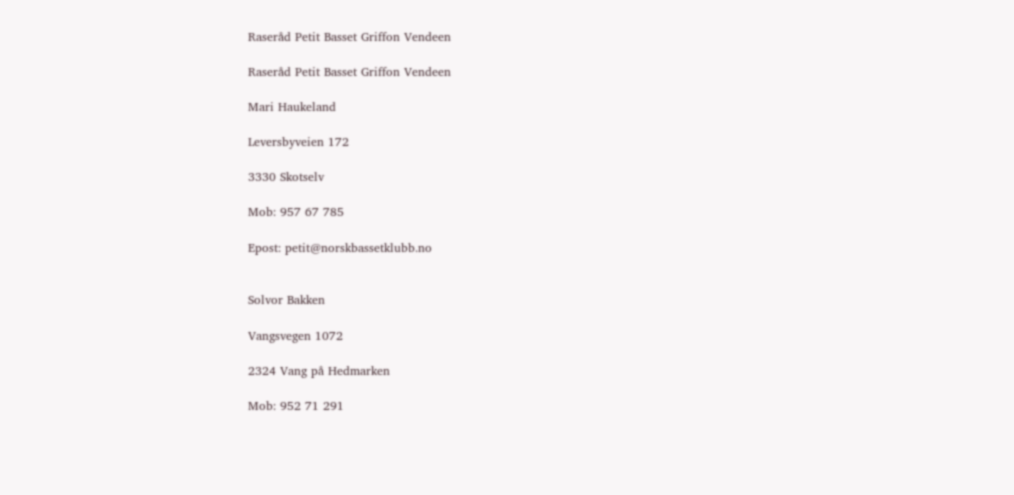Raseråd Petit Basset Griffon Vendeen

Raseråd Petit Basset Griffon Vendeen

Mari Haukeland

Leversbyveien 172

3330 Skotselv

Mob: 957 67 785

Epost: petit@norskbassetklubb.no


Solvor Bakken

Vangsvegen 1072

2324 Vang på Hedmarken

Mob: 952 71 291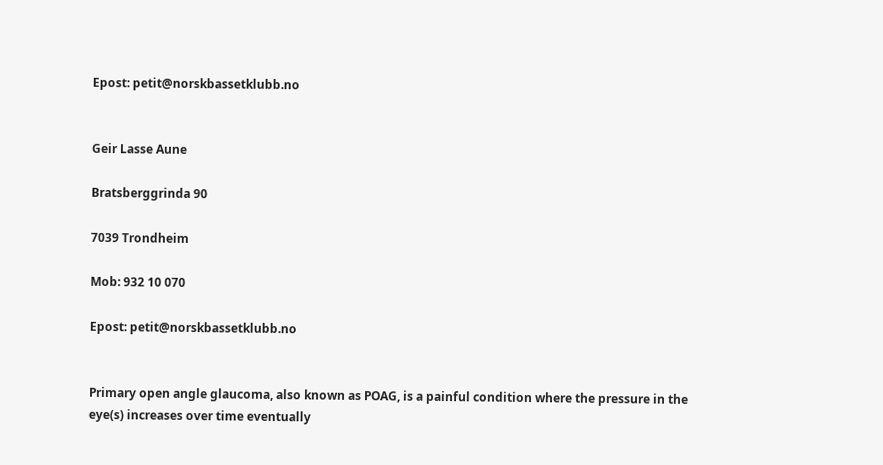Epost: petit@norskbassetklubb.no


Geir Lasse Aune

Bratsberggrinda 90

7039 Trondheim

Mob: 932 10 070

Epost: petit@norskbassetklubb.no


Primary open angle glaucoma, also known as POAG, is a painful condition where the pressure in the eye(s) increases over time eventually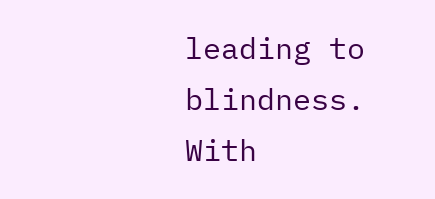leading to blindness.
With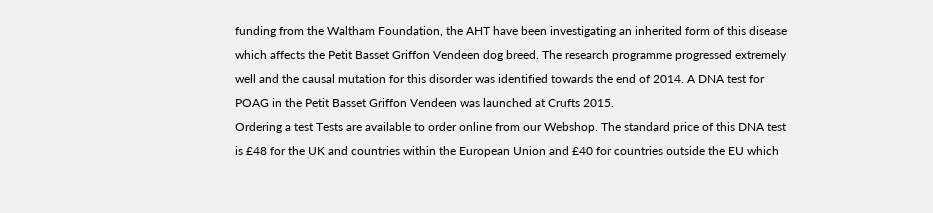funding from the Waltham Foundation, the AHT have been investigating an inherited form of this disease which affects the Petit Basset Griffon Vendeen dog breed. The research programme progressed extremely well and the causal mutation for this disorder was identified towards the end of 2014. A DNA test for POAG in the Petit Basset Griffon Vendeen was launched at Crufts 2015.
Ordering a test Tests are available to order online from our Webshop. The standard price of this DNA test is £48 for the UK and countries within the European Union and £40 for countries outside the EU which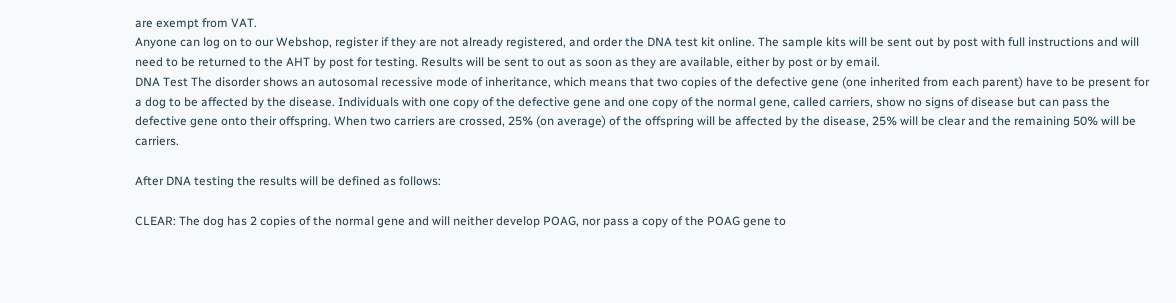are exempt from VAT.
Anyone can log on to our Webshop, register if they are not already registered, and order the DNA test kit online. The sample kits will be sent out by post with full instructions and will need to be returned to the AHT by post for testing. Results will be sent to out as soon as they are available, either by post or by email.
DNA Test The disorder shows an autosomal recessive mode of inheritance, which means that two copies of the defective gene (one inherited from each parent) have to be present for a dog to be affected by the disease. Individuals with one copy of the defective gene and one copy of the normal gene, called carriers, show no signs of disease but can pass the defective gene onto their offspring. When two carriers are crossed, 25% (on average) of the offspring will be affected by the disease, 25% will be clear and the remaining 50% will be carriers.

After DNA testing the results will be defined as follows:

CLEAR: The dog has 2 copies of the normal gene and will neither develop POAG, nor pass a copy of the POAG gene to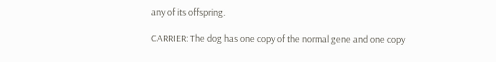any of its offspring.

CARRIER: The dog has one copy of the normal gene and one copy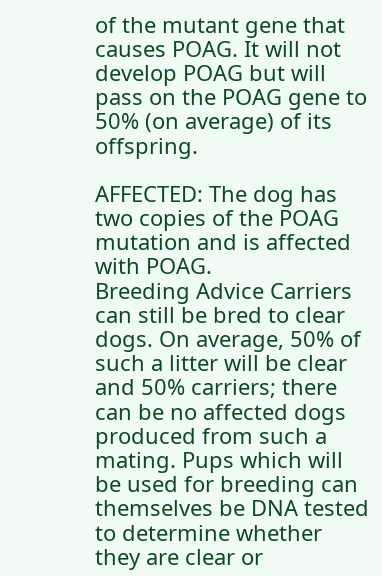of the mutant gene that causes POAG. It will not develop POAG but will pass on the POAG gene to 50% (on average) of its offspring.

AFFECTED: The dog has two copies of the POAG mutation and is affected with POAG.
Breeding Advice Carriers can still be bred to clear dogs. On average, 50% of such a litter will be clear and 50% carriers; there can be no affected dogs produced from such a mating. Pups which will be used for breeding can themselves be DNA tested to determine whether they are clear or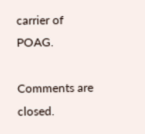carrier of POAG.

Comments are closed.